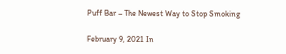Puff Bar – The Newest Way to Stop Smoking

February 9, 2021 In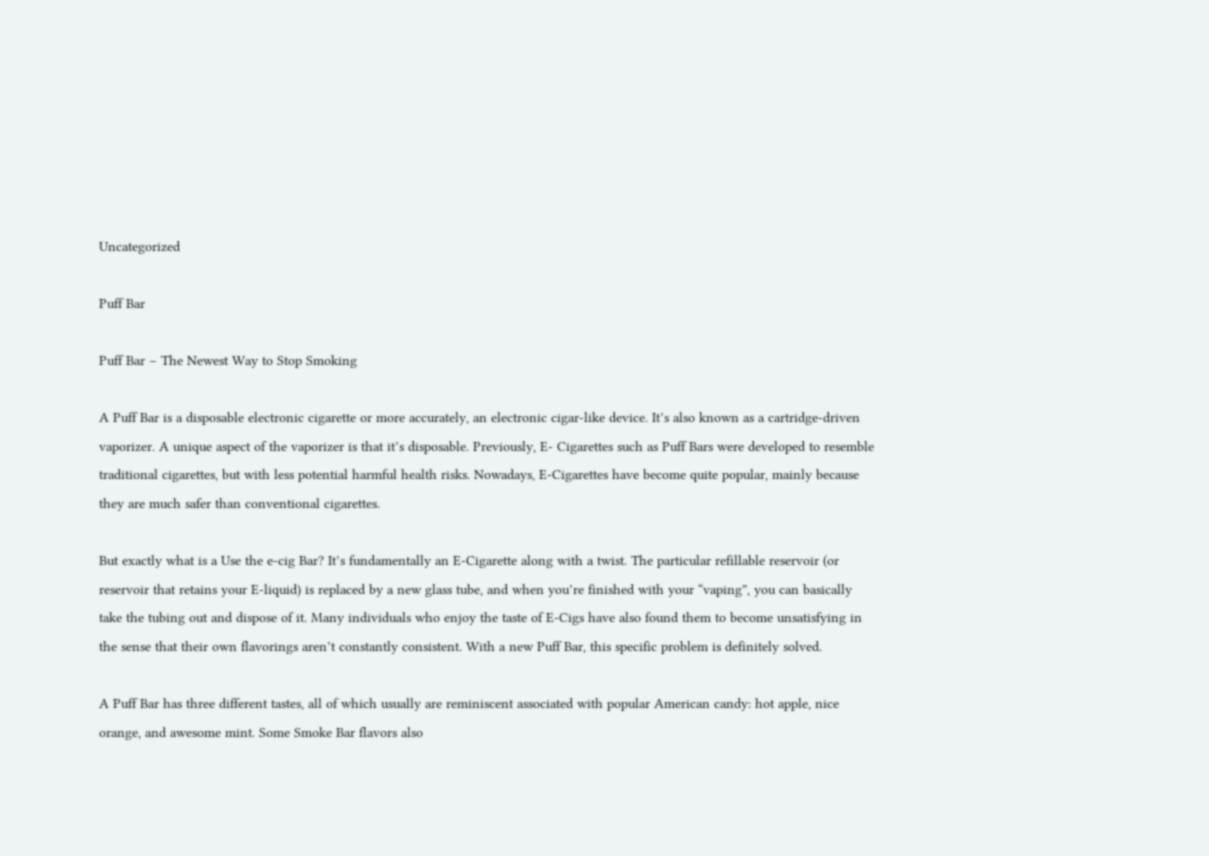Uncategorized

Puff Bar

Puff Bar – The Newest Way to Stop Smoking

A Puff Bar is a disposable electronic cigarette or more accurately, an electronic cigar-like device. It’s also known as a cartridge-driven vaporizer. A unique aspect of the vaporizer is that it’s disposable. Previously, E- Cigarettes such as Puff Bars were developed to resemble traditional cigarettes, but with less potential harmful health risks. Nowadays, E-Cigarettes have become quite popular, mainly because they are much safer than conventional cigarettes.

But exactly what is a Use the e-cig Bar? It’s fundamentally an E-Cigarette along with a twist. The particular refillable reservoir (or reservoir that retains your E-liquid) is replaced by a new glass tube, and when you’re finished with your “vaping”, you can basically take the tubing out and dispose of it. Many individuals who enjoy the taste of E-Cigs have also found them to become unsatisfying in the sense that their own flavorings aren’t constantly consistent. With a new Puff Bar, this specific problem is definitely solved.

A Puff Bar has three different tastes, all of which usually are reminiscent associated with popular American candy: hot apple, nice orange, and awesome mint. Some Smoke Bar flavors also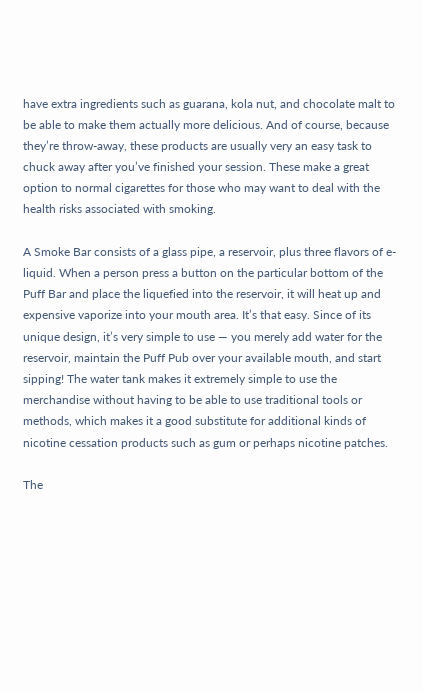have extra ingredients such as guarana, kola nut, and chocolate malt to be able to make them actually more delicious. And of course, because they’re throw-away, these products are usually very an easy task to chuck away after you’ve finished your session. These make a great option to normal cigarettes for those who may want to deal with the health risks associated with smoking.

A Smoke Bar consists of a glass pipe, a reservoir, plus three flavors of e-liquid. When a person press a button on the particular bottom of the Puff Bar and place the liquefied into the reservoir, it will heat up and expensive vaporize into your mouth area. It’s that easy. Since of its unique design, it’s very simple to use — you merely add water for the reservoir, maintain the Puff Pub over your available mouth, and start sipping! The water tank makes it extremely simple to use the merchandise without having to be able to use traditional tools or methods, which makes it a good substitute for additional kinds of nicotine cessation products such as gum or perhaps nicotine patches.

The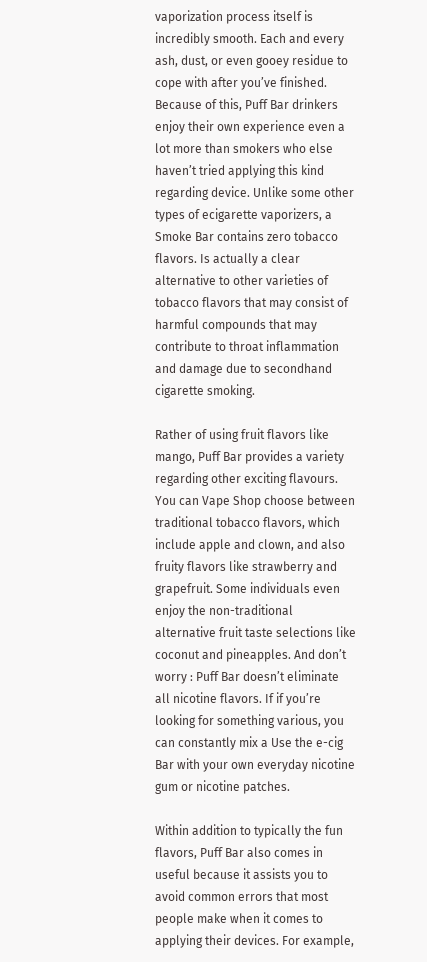vaporization process itself is incredibly smooth. Each and every ash, dust, or even gooey residue to cope with after you’ve finished. Because of this, Puff Bar drinkers enjoy their own experience even a lot more than smokers who else haven’t tried applying this kind regarding device. Unlike some other types of ecigarette vaporizers, a Smoke Bar contains zero tobacco flavors. Is actually a clear alternative to other varieties of tobacco flavors that may consist of harmful compounds that may contribute to throat inflammation and damage due to secondhand cigarette smoking.

Rather of using fruit flavors like mango, Puff Bar provides a variety regarding other exciting flavours. You can Vape Shop choose between traditional tobacco flavors, which include apple and clown, and also fruity flavors like strawberry and grapefruit. Some individuals even enjoy the non-traditional alternative fruit taste selections like coconut and pineapples. And don’t worry : Puff Bar doesn’t eliminate all nicotine flavors. If if you’re looking for something various, you can constantly mix a Use the e-cig Bar with your own everyday nicotine gum or nicotine patches.

Within addition to typically the fun flavors, Puff Bar also comes in useful because it assists you to avoid common errors that most people make when it comes to applying their devices. For example,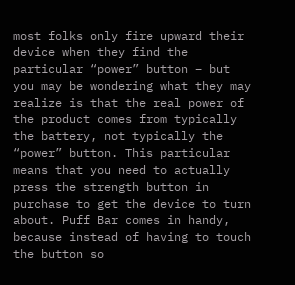most folks only fire upward their device when they find the particular “power” button – but you may be wondering what they may realize is that the real power of the product comes from typically the battery, not typically the “power” button. This particular means that you need to actually press the strength button in purchase to get the device to turn about. Puff Bar comes in handy, because instead of having to touch the button so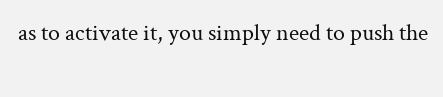as to activate it, you simply need to push the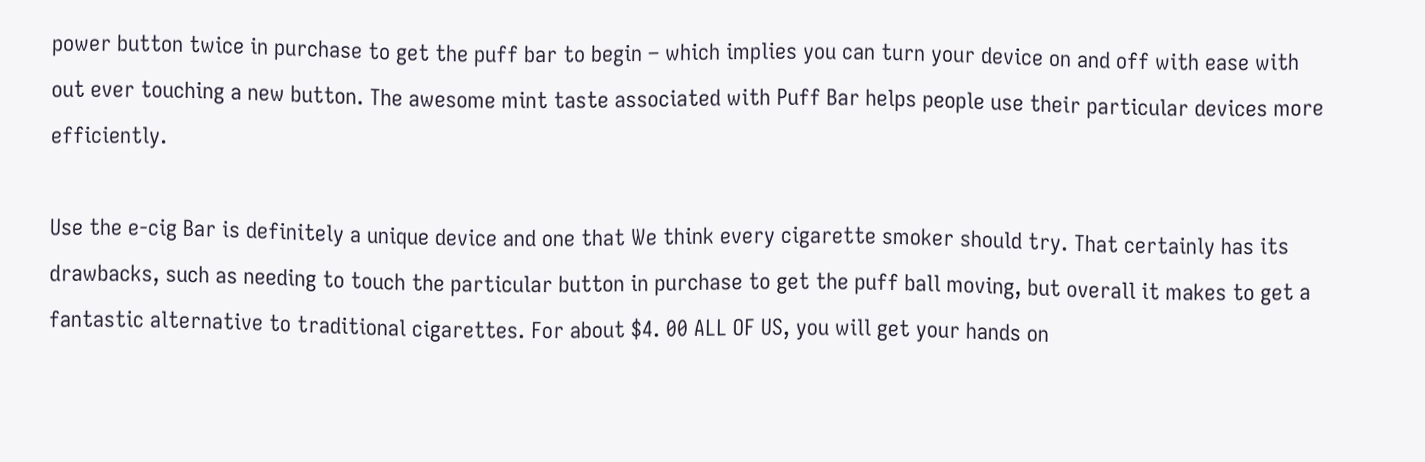power button twice in purchase to get the puff bar to begin – which implies you can turn your device on and off with ease with out ever touching a new button. The awesome mint taste associated with Puff Bar helps people use their particular devices more efficiently.

Use the e-cig Bar is definitely a unique device and one that We think every cigarette smoker should try. That certainly has its drawbacks, such as needing to touch the particular button in purchase to get the puff ball moving, but overall it makes to get a fantastic alternative to traditional cigarettes. For about $4. 00 ALL OF US, you will get your hands on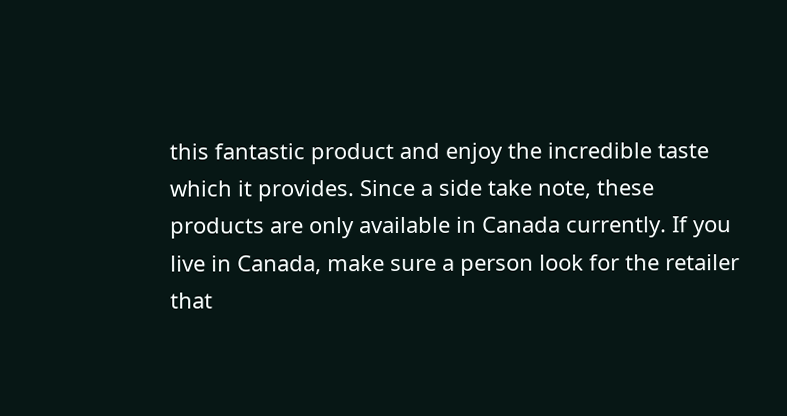this fantastic product and enjoy the incredible taste which it provides. Since a side take note, these products are only available in Canada currently. If you live in Canada, make sure a person look for the retailer that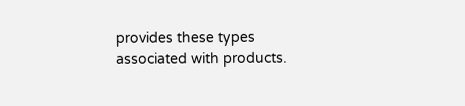provides these types associated with products.